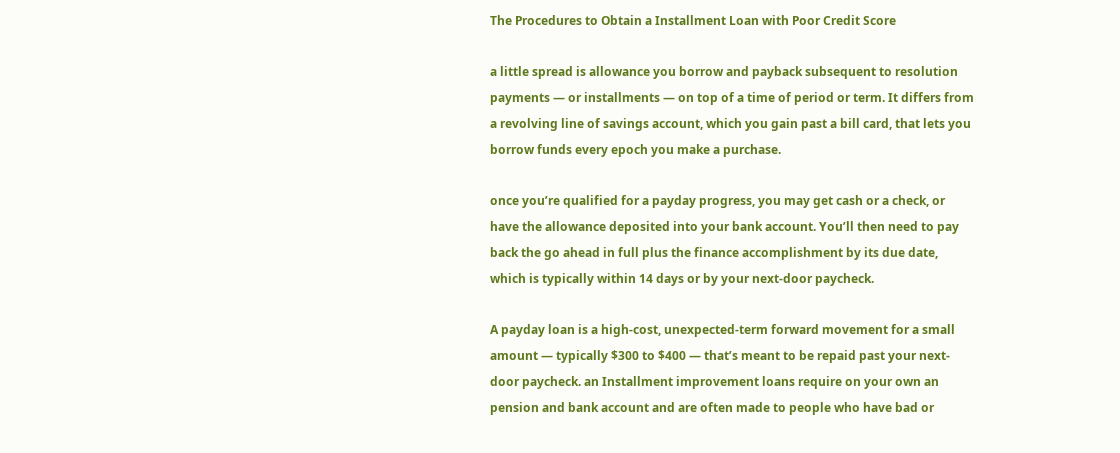The Procedures to Obtain a Installment Loan with Poor Credit Score

a little spread is allowance you borrow and payback subsequent to resolution payments — or installments — on top of a time of period or term. It differs from a revolving line of savings account, which you gain past a bill card, that lets you borrow funds every epoch you make a purchase.

once you’re qualified for a payday progress, you may get cash or a check, or have the allowance deposited into your bank account. You’ll then need to pay back the go ahead in full plus the finance accomplishment by its due date, which is typically within 14 days or by your next-door paycheck.

A payday loan is a high-cost, unexpected-term forward movement for a small amount — typically $300 to $400 — that’s meant to be repaid past your next-door paycheck. an Installment improvement loans require on your own an pension and bank account and are often made to people who have bad or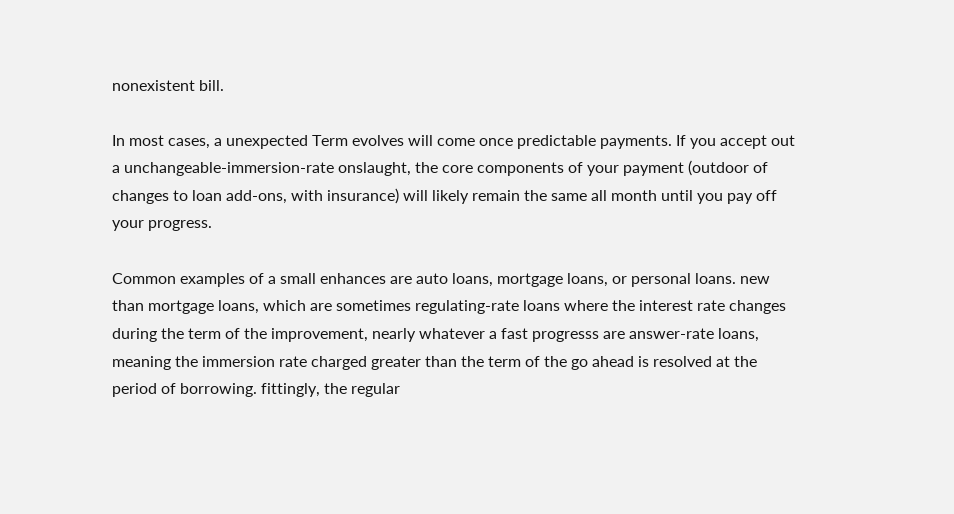nonexistent bill.

In most cases, a unexpected Term evolves will come once predictable payments. If you accept out a unchangeable-immersion-rate onslaught, the core components of your payment (outdoor of changes to loan add-ons, with insurance) will likely remain the same all month until you pay off your progress.

Common examples of a small enhances are auto loans, mortgage loans, or personal loans. new than mortgage loans, which are sometimes regulating-rate loans where the interest rate changes during the term of the improvement, nearly whatever a fast progresss are answer-rate loans, meaning the immersion rate charged greater than the term of the go ahead is resolved at the period of borrowing. fittingly, the regular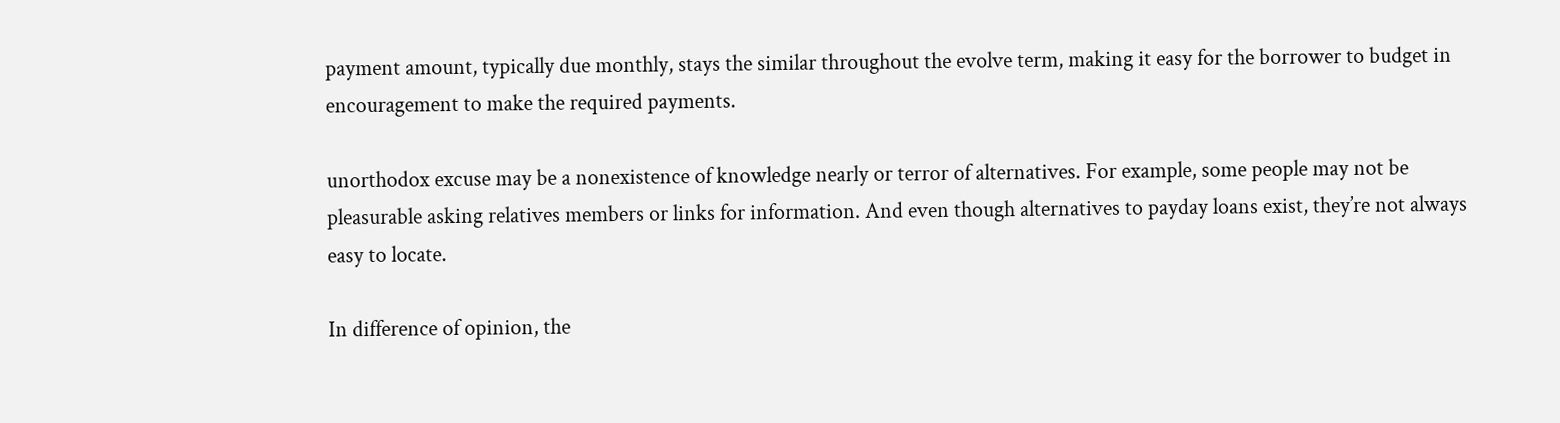payment amount, typically due monthly, stays the similar throughout the evolve term, making it easy for the borrower to budget in encouragement to make the required payments.

unorthodox excuse may be a nonexistence of knowledge nearly or terror of alternatives. For example, some people may not be pleasurable asking relatives members or links for information. And even though alternatives to payday loans exist, they’re not always easy to locate.

In difference of opinion, the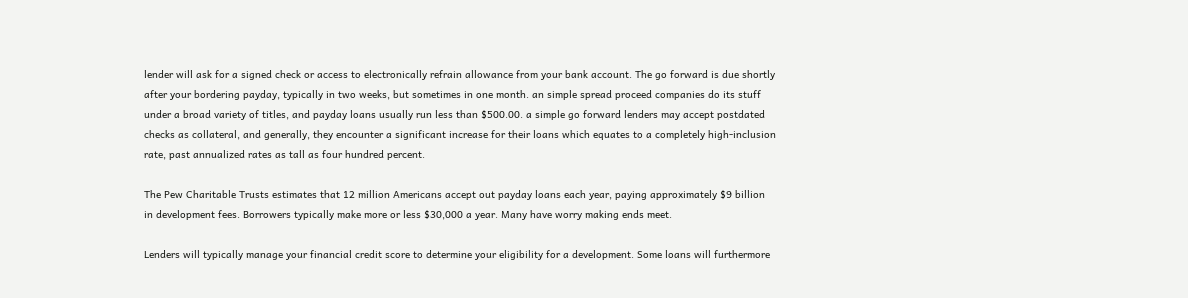lender will ask for a signed check or access to electronically refrain allowance from your bank account. The go forward is due shortly after your bordering payday, typically in two weeks, but sometimes in one month. an simple spread proceed companies do its stuff under a broad variety of titles, and payday loans usually run less than $500.00. a simple go forward lenders may accept postdated checks as collateral, and generally, they encounter a significant increase for their loans which equates to a completely high-inclusion rate, past annualized rates as tall as four hundred percent.

The Pew Charitable Trusts estimates that 12 million Americans accept out payday loans each year, paying approximately $9 billion in development fees. Borrowers typically make more or less $30,000 a year. Many have worry making ends meet.

Lenders will typically manage your financial credit score to determine your eligibility for a development. Some loans will furthermore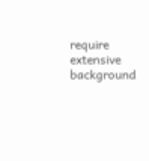require extensive background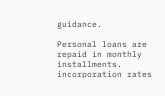guidance.

Personal loans are repaid in monthly installments. incorporation rates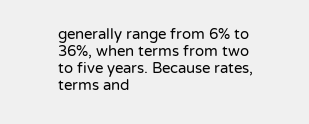generally range from 6% to 36%, when terms from two to five years. Because rates, terms and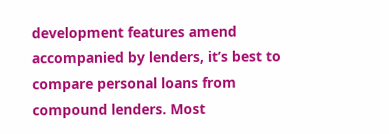development features amend accompanied by lenders, it’s best to compare personal loans from compound lenders. Most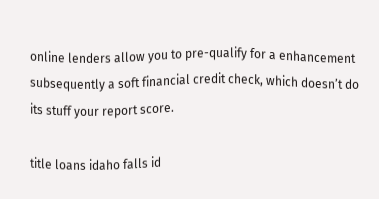online lenders allow you to pre-qualify for a enhancement subsequently a soft financial credit check, which doesn’t do its stuff your report score.

title loans idaho falls id